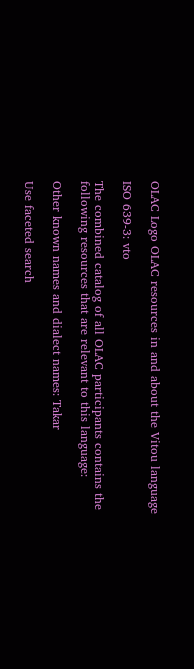OLAC Logo OLAC resources in and about the Vitou language

ISO 639-3: vto

The combined catalog of all OLAC participants contains the following resources that are relevant to this language:

Other known names and dialect names: Takar

Use faceted search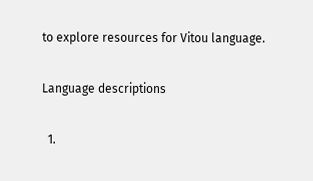to explore resources for Vitou language.

Language descriptions

  1.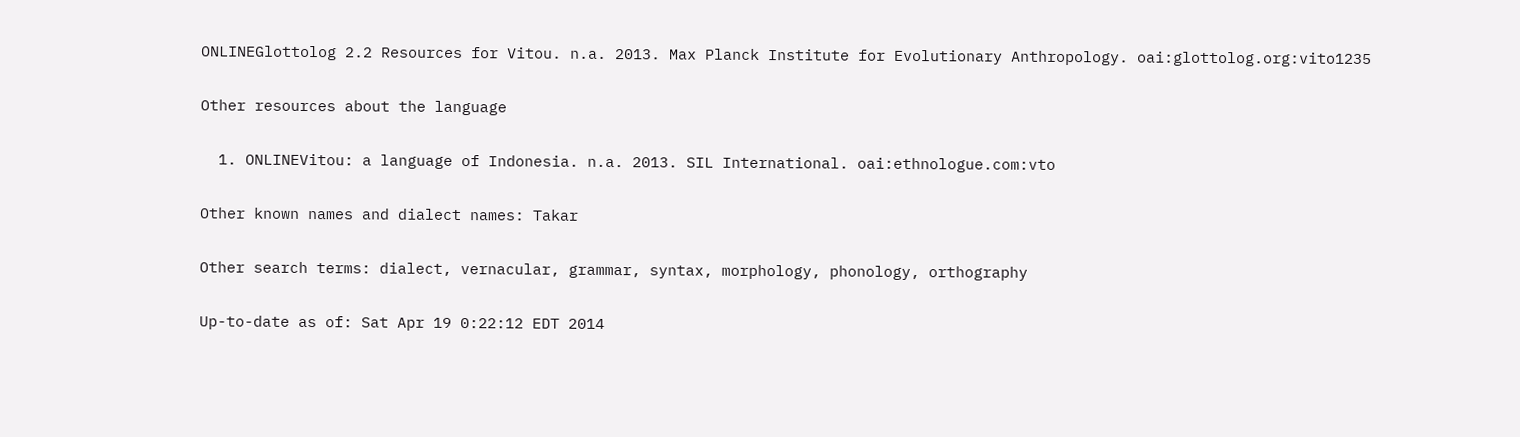ONLINEGlottolog 2.2 Resources for Vitou. n.a. 2013. Max Planck Institute for Evolutionary Anthropology. oai:glottolog.org:vito1235

Other resources about the language

  1. ONLINEVitou: a language of Indonesia. n.a. 2013. SIL International. oai:ethnologue.com:vto

Other known names and dialect names: Takar

Other search terms: dialect, vernacular, grammar, syntax, morphology, phonology, orthography

Up-to-date as of: Sat Apr 19 0:22:12 EDT 2014